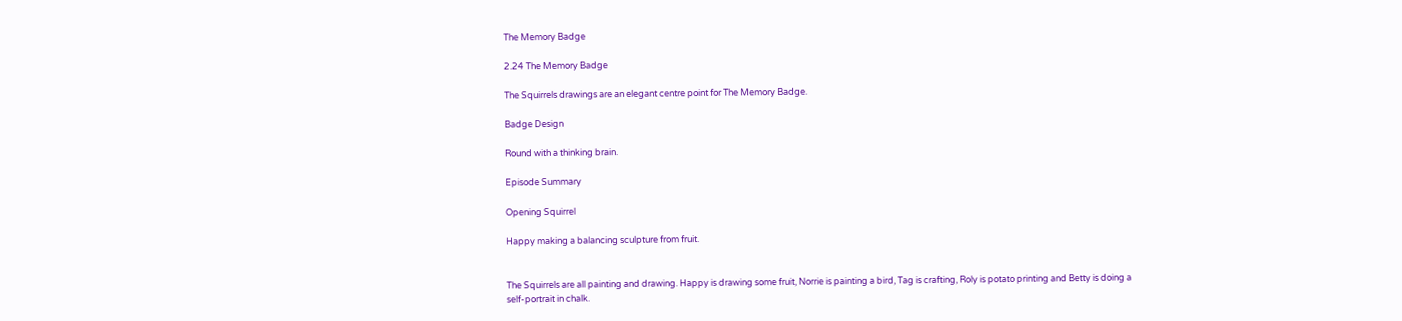The Memory Badge

2.24 The Memory Badge

The Squirrels drawings are an elegant centre point for The Memory Badge.

Badge Design

Round with a thinking brain.

Episode Summary

Opening Squirrel

Happy making a balancing sculpture from fruit.


The Squirrels are all painting and drawing. Happy is drawing some fruit, Norrie is painting a bird, Tag is crafting, Roly is potato printing and Betty is doing a self-portrait in chalk.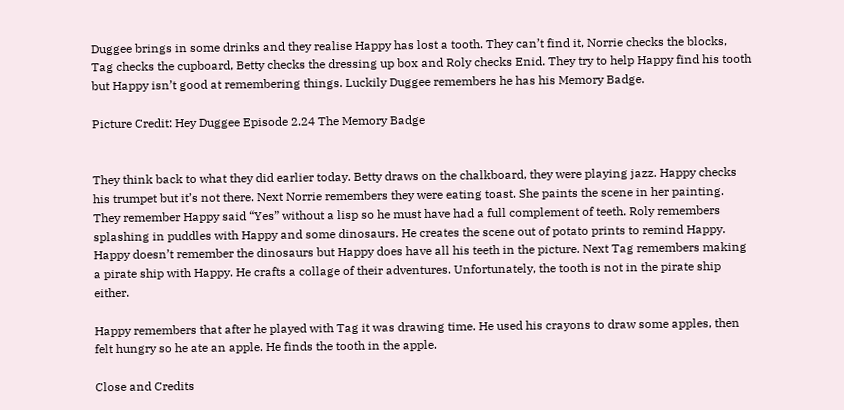Duggee brings in some drinks and they realise Happy has lost a tooth. They can’t find it, Norrie checks the blocks, Tag checks the cupboard, Betty checks the dressing up box and Roly checks Enid. They try to help Happy find his tooth but Happy isn’t good at remembering things. Luckily Duggee remembers he has his Memory Badge.

Picture Credit: Hey Duggee Episode 2.24 The Memory Badge


They think back to what they did earlier today. Betty draws on the chalkboard, they were playing jazz. Happy checks his trumpet but it’s not there. Next Norrie remembers they were eating toast. She paints the scene in her painting. They remember Happy said “Yes” without a lisp so he must have had a full complement of teeth. Roly remembers splashing in puddles with Happy and some dinosaurs. He creates the scene out of potato prints to remind Happy. Happy doesn’t remember the dinosaurs but Happy does have all his teeth in the picture. Next Tag remembers making a pirate ship with Happy. He crafts a collage of their adventures. Unfortunately, the tooth is not in the pirate ship either.

Happy remembers that after he played with Tag it was drawing time. He used his crayons to draw some apples, then felt hungry so he ate an apple. He finds the tooth in the apple.

Close and Credits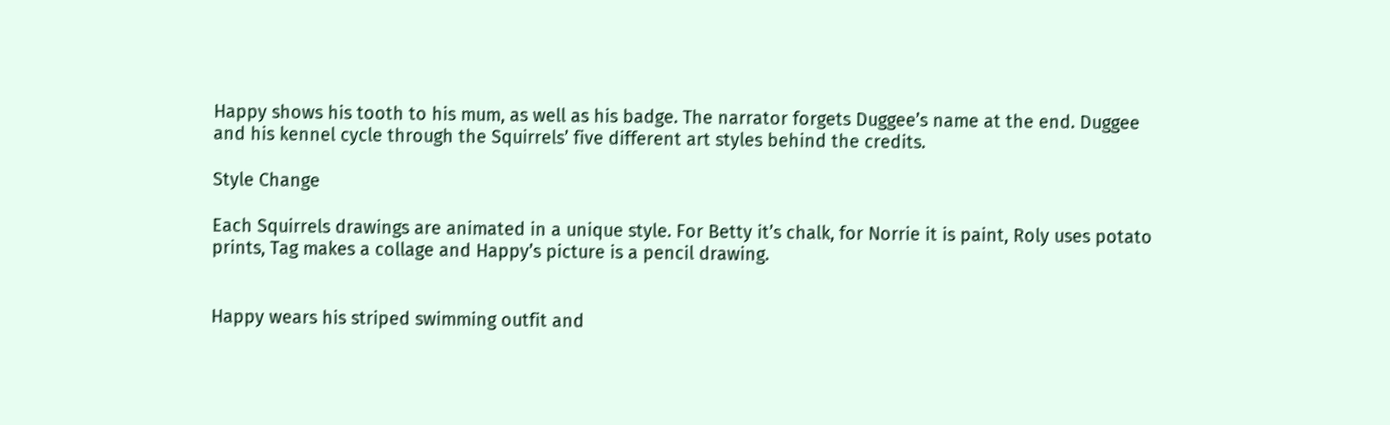Happy shows his tooth to his mum, as well as his badge. The narrator forgets Duggee’s name at the end. Duggee and his kennel cycle through the Squirrels’ five different art styles behind the credits.

Style Change

Each Squirrels drawings are animated in a unique style. For Betty it’s chalk, for Norrie it is paint, Roly uses potato prints, Tag makes a collage and Happy’s picture is a pencil drawing.


Happy wears his striped swimming outfit and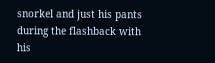snorkel and just his pants during the flashback with his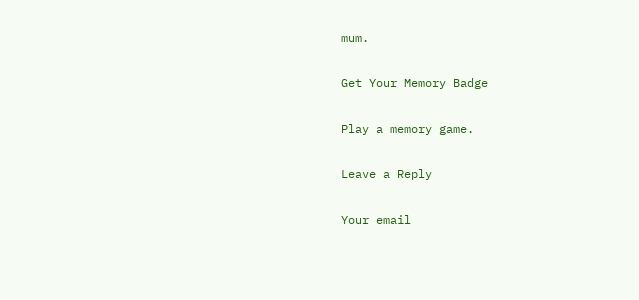mum.

Get Your Memory Badge

Play a memory game.

Leave a Reply

Your email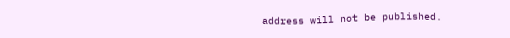address will not be published.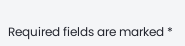Required fields are marked *